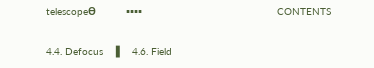telescopeѲ          ▪▪▪▪                                             CONTENTS

4.4. Defocus   ▐    4.6. Field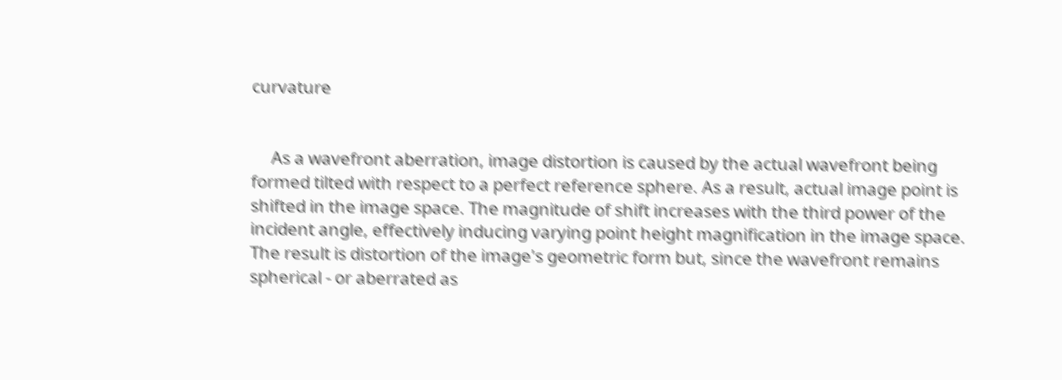curvature


     As a wavefront aberration, image distortion is caused by the actual wavefront being formed tilted with respect to a perfect reference sphere. As a result, actual image point is shifted in the image space. The magnitude of shift increases with the third power of the incident angle, effectively inducing varying point height magnification in the image space. The result is distortion of the image's geometric form but, since the wavefront remains spherical - or aberrated as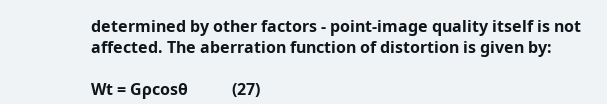determined by other factors - point-image quality itself is not affected. The aberration function of distortion is given by:

Wt = Gρcosθ           (27)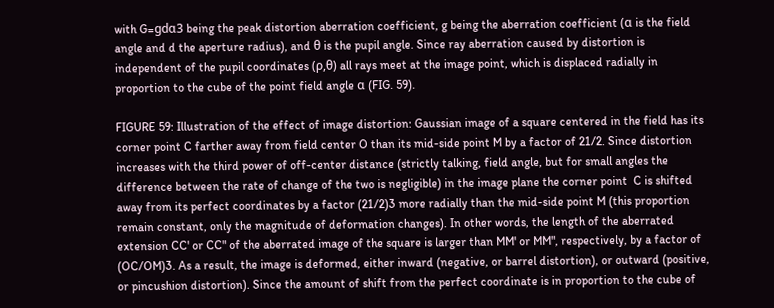with G=gdα3 being the peak distortion aberration coefficient, g being the aberration coefficient (α is the field angle and d the aperture radius), and θ is the pupil angle. Since ray aberration caused by distortion is independent of the pupil coordinates (ρ,θ) all rays meet at the image point, which is displaced radially in proportion to the cube of the point field angle α (FIG. 59).

FIGURE 59: Illustration of the effect of image distortion: Gaussian image of a square centered in the field has its corner point C farther away from field center O than its mid-side point M by a factor of 21/2. Since distortion increases with the third power of off-center distance (strictly talking, field angle, but for small angles the difference between the rate of change of the two is negligible) in the image plane the corner point  C is shifted away from its perfect coordinates by a factor (21/2)3 more radially than the mid-side point M (this proportion remain constant, only the magnitude of deformation changes). In other words, the length of the aberrated extension CC' or CC" of the aberrated image of the square is larger than MM' or MM", respectively, by a factor of (OC/OM)3. As a result, the image is deformed, either inward (negative, or barrel distortion), or outward (positive, or pincushion distortion). Since the amount of shift from the perfect coordinate is in proportion to the cube of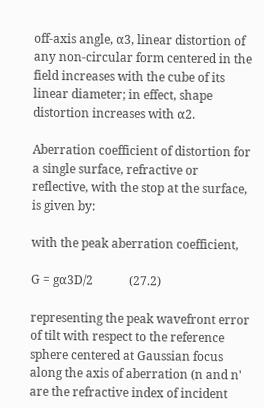off-axis angle, α3, linear distortion of any non-circular form centered in the field increases with the cube of its linear diameter; in effect, shape distortion increases with α2.

Aberration coefficient of distortion for a single surface, refractive or reflective, with the stop at the surface, is given by:

with the peak aberration coefficient,

G = gα3D/2            (27.2)

representing the peak wavefront error of tilt with respect to the reference sphere centered at Gaussian focus along the axis of aberration (n and n' are the refractive index of incident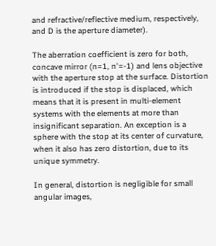and refractive/reflective medium, respectively, and D is the aperture diameter).

The aberration coefficient is zero for both, concave mirror (n=1, n'=-1) and lens objective with the aperture stop at the surface. Distortion is introduced if the stop is displaced, which means that it is present in multi-element systems with the elements at more than insignificant separation. An exception is a sphere with the stop at its center of curvature, when it also has zero distortion, due to its unique symmetry.

In general, distortion is negligible for small angular images,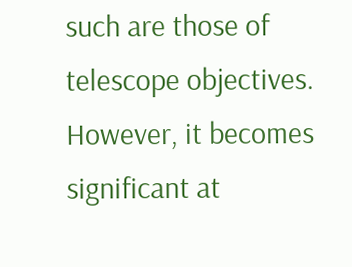such are those of telescope objectives. However, it becomes significant at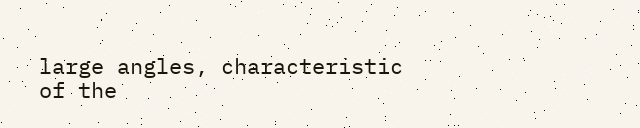large angles, characteristic of the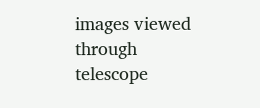images viewed through telescope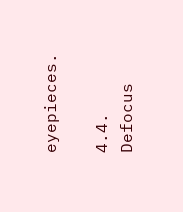eyepieces.

4.4. Defocus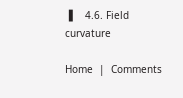▐    4.6. Field curvature

Home  |  Comments